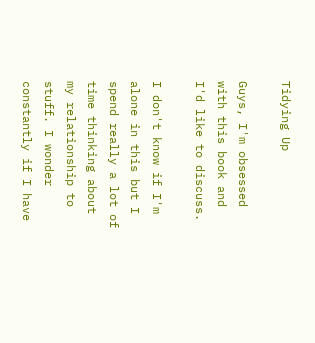Tidying Up

Guys, I'm obsessed with this book and I'd like to discuss.

I don't know if I'm alone in this but I spend really a lot of time thinking about my relationship to stuff. I wonder constantly if I have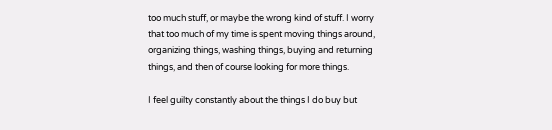too much stuff, or maybe the wrong kind of stuff. I worry that too much of my time is spent moving things around, organizing things, washing things, buying and returning things, and then of course looking for more things.

I feel guilty constantly about the things I do buy but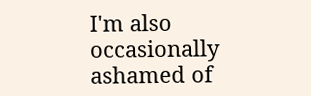I'm also occasionally ashamed of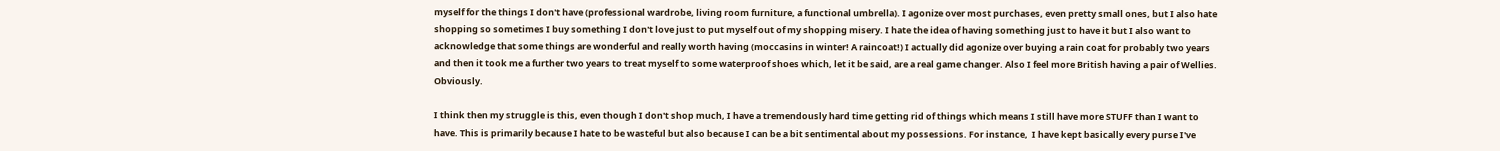myself for the things I don't have (professional wardrobe, living room furniture, a functional umbrella). I agonize over most purchases, even pretty small ones, but I also hate shopping so sometimes I buy something I don't love just to put myself out of my shopping misery. I hate the idea of having something just to have it but I also want to acknowledge that some things are wonderful and really worth having (moccasins in winter! A raincoat!) I actually did agonize over buying a rain coat for probably two years and then it took me a further two years to treat myself to some waterproof shoes which, let it be said, are a real game changer. Also I feel more British having a pair of Wellies. Obviously.

I think then my struggle is this, even though I don't shop much, I have a tremendously hard time getting rid of things which means I still have more STUFF than I want to have. This is primarily because I hate to be wasteful but also because I can be a bit sentimental about my possessions. For instance,  I have kept basically every purse I've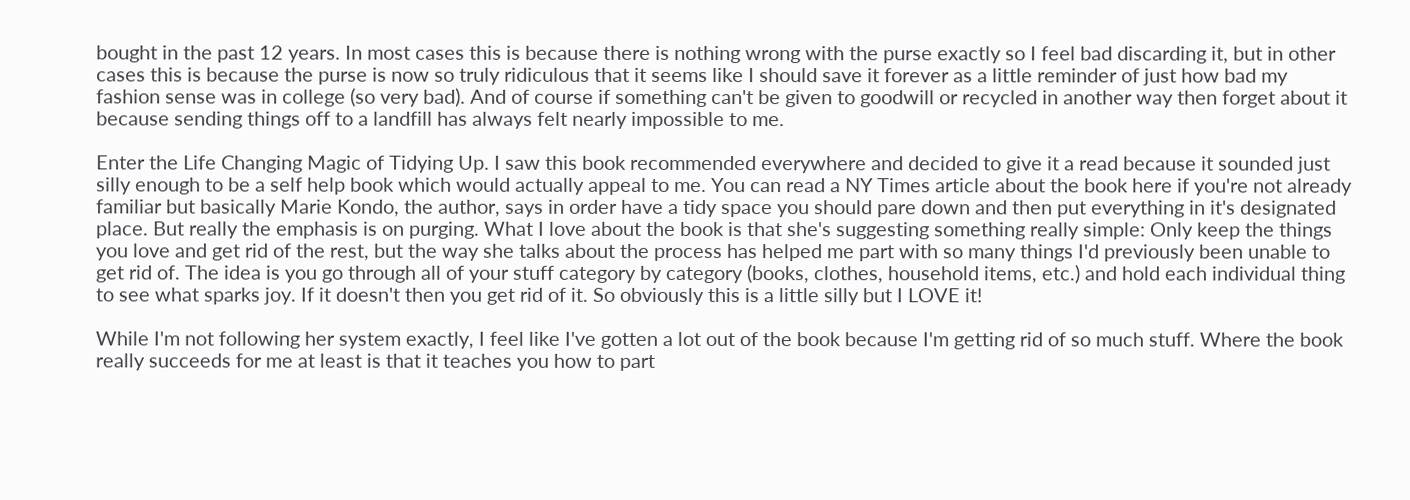bought in the past 12 years. In most cases this is because there is nothing wrong with the purse exactly so I feel bad discarding it, but in other cases this is because the purse is now so truly ridiculous that it seems like I should save it forever as a little reminder of just how bad my fashion sense was in college (so very bad). And of course if something can't be given to goodwill or recycled in another way then forget about it because sending things off to a landfill has always felt nearly impossible to me.

Enter the Life Changing Magic of Tidying Up. I saw this book recommended everywhere and decided to give it a read because it sounded just silly enough to be a self help book which would actually appeal to me. You can read a NY Times article about the book here if you're not already familiar but basically Marie Kondo, the author, says in order have a tidy space you should pare down and then put everything in it's designated place. But really the emphasis is on purging. What I love about the book is that she's suggesting something really simple: Only keep the things you love and get rid of the rest, but the way she talks about the process has helped me part with so many things I'd previously been unable to get rid of. The idea is you go through all of your stuff category by category (books, clothes, household items, etc.) and hold each individual thing to see what sparks joy. If it doesn't then you get rid of it. So obviously this is a little silly but I LOVE it!

While I'm not following her system exactly, I feel like I've gotten a lot out of the book because I'm getting rid of so much stuff. Where the book really succeeds for me at least is that it teaches you how to part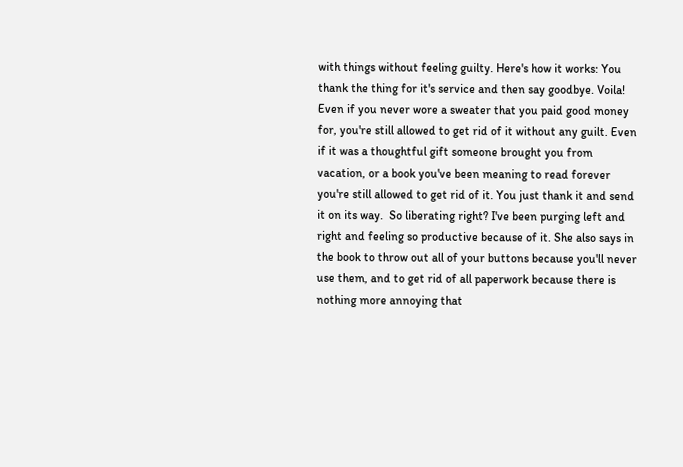with things without feeling guilty. Here's how it works: You thank the thing for it's service and then say goodbye. Voila! Even if you never wore a sweater that you paid good money for, you're still allowed to get rid of it without any guilt. Even if it was a thoughtful gift someone brought you from vacation, or a book you've been meaning to read forever you're still allowed to get rid of it. You just thank it and send it on its way.  So liberating right? I've been purging left and right and feeling so productive because of it. She also says in the book to throw out all of your buttons because you'll never use them, and to get rid of all paperwork because there is nothing more annoying that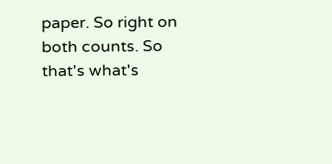paper. So right on both counts. So that's what's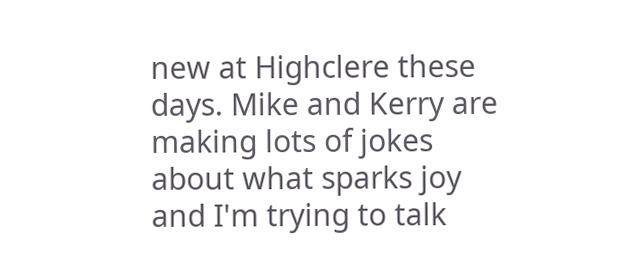new at Highclere these days. Mike and Kerry are making lots of jokes about what sparks joy and I'm trying to talk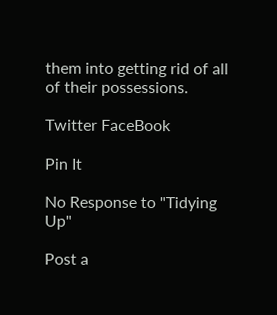them into getting rid of all of their possessions.

Twitter FaceBook

Pin It

No Response to "Tidying Up"

Post a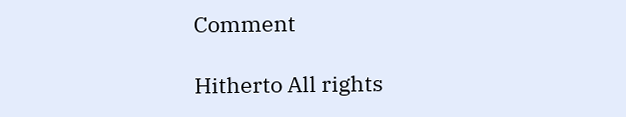Comment

Hitherto All rights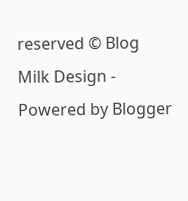reserved © Blog Milk Design - Powered by Blogger